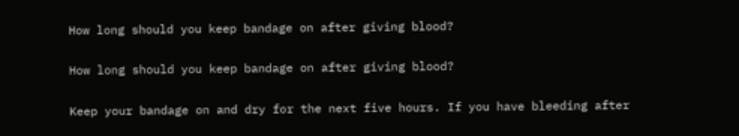How long should you keep bandage on after giving blood?

How long should you keep bandage on after giving blood?

Keep your bandage on and dry for the next five hours. If you have bleeding after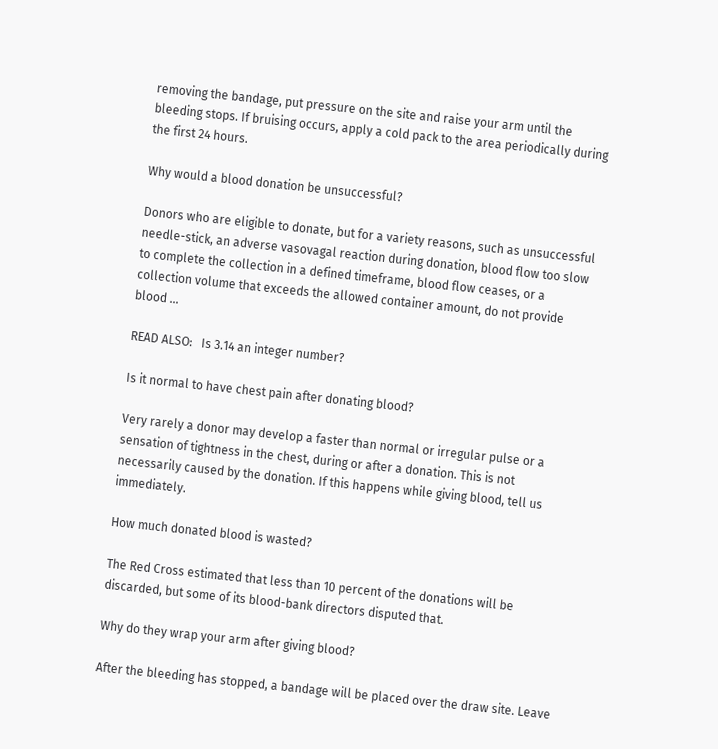removing the bandage, put pressure on the site and raise your arm until the bleeding stops. If bruising occurs, apply a cold pack to the area periodically during the first 24 hours.

Why would a blood donation be unsuccessful?

Donors who are eligible to donate, but for a variety reasons, such as unsuccessful needle-stick, an adverse vasovagal reaction during donation, blood flow too slow to complete the collection in a defined timeframe, blood flow ceases, or a collection volume that exceeds the allowed container amount, do not provide blood …

READ ALSO:   Is 3.14 an integer number?

Is it normal to have chest pain after donating blood?

Very rarely a donor may develop a faster than normal or irregular pulse or a sensation of tightness in the chest, during or after a donation. This is not necessarily caused by the donation. If this happens while giving blood, tell us immediately.

How much donated blood is wasted?

The Red Cross estimated that less than 10 percent of the donations will be discarded, but some of its blood-bank directors disputed that.

Why do they wrap your arm after giving blood?

After the bleeding has stopped, a bandage will be placed over the draw site. Leave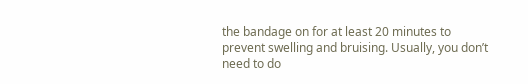the bandage on for at least 20 minutes to prevent swelling and bruising. Usually, you don’t need to do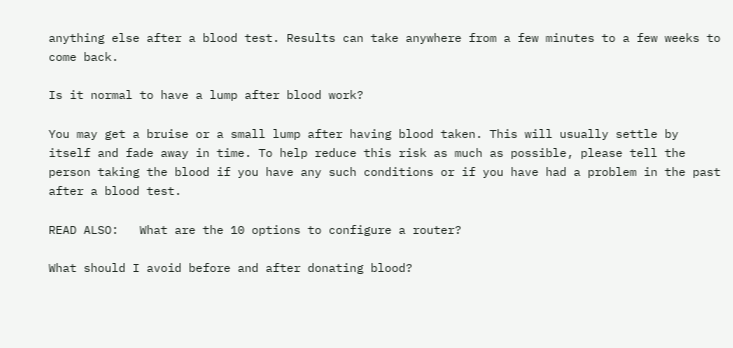anything else after a blood test. Results can take anywhere from a few minutes to a few weeks to come back.

Is it normal to have a lump after blood work?

You may get a bruise or a small lump after having blood taken. This will usually settle by itself and fade away in time. To help reduce this risk as much as possible, please tell the person taking the blood if you have any such conditions or if you have had a problem in the past after a blood test.

READ ALSO:   What are the 10 options to configure a router?

What should I avoid before and after donating blood?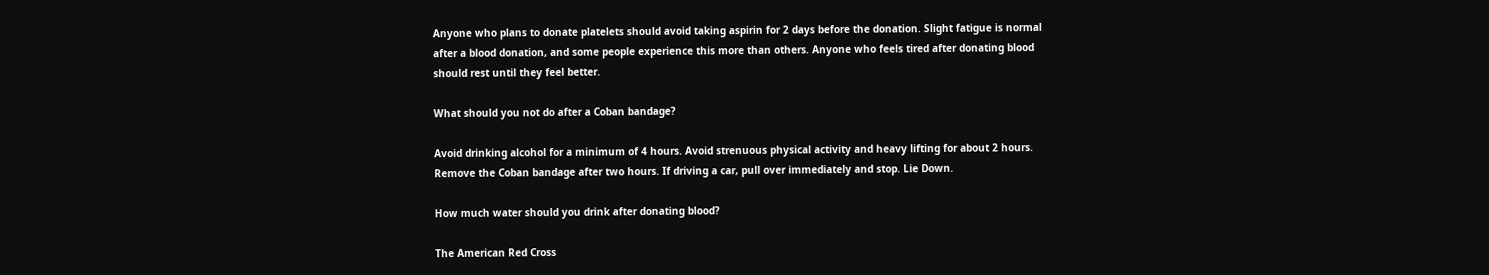Anyone who plans to donate platelets should avoid taking aspirin for 2 days before the donation. Slight fatigue is normal after a blood donation, and some people experience this more than others. Anyone who feels tired after donating blood should rest until they feel better.

What should you not do after a Coban bandage?

Avoid drinking alcohol for a minimum of 4 hours. Avoid strenuous physical activity and heavy lifting for about 2 hours. Remove the Coban bandage after two hours. If driving a car, pull over immediately and stop. Lie Down.

How much water should you drink after donating blood?

The American Red Cross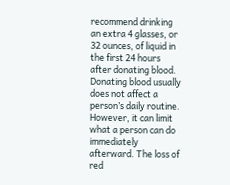recommend drinking an extra 4 glasses, or 32 ounces, of liquid in the first 24 hours after donating blood. Donating blood usually does not affect a person’s daily routine. However, it can limit what a person can do immediately afterward. The loss of red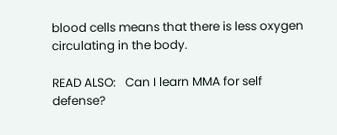blood cells means that there is less oxygen circulating in the body.

READ ALSO:   Can I learn MMA for self defense?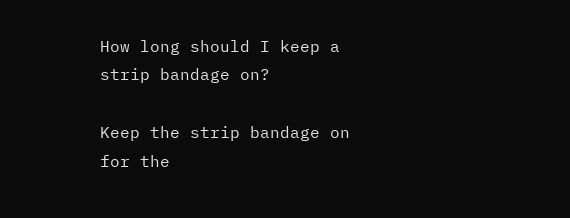How long should I keep a strip bandage on?

Keep the strip bandage on for the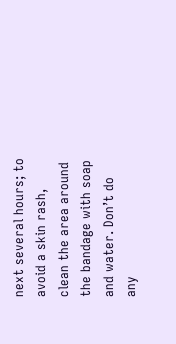next several hours; to avoid a skin rash, clean the area around the bandage with soap and water. Don’t do any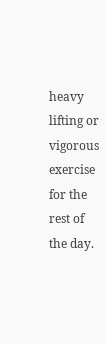heavy lifting or vigorous exercise for the rest of the day.